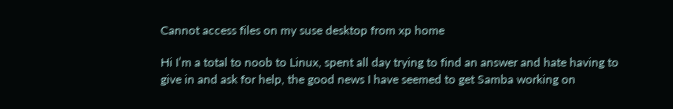Cannot access files on my suse desktop from xp home

Hi I’m a total to noob to Linux, spent all day trying to find an answer and hate having to give in and ask for help, the good news I have seemed to get Samba working on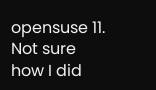opensuse 11. Not sure how I did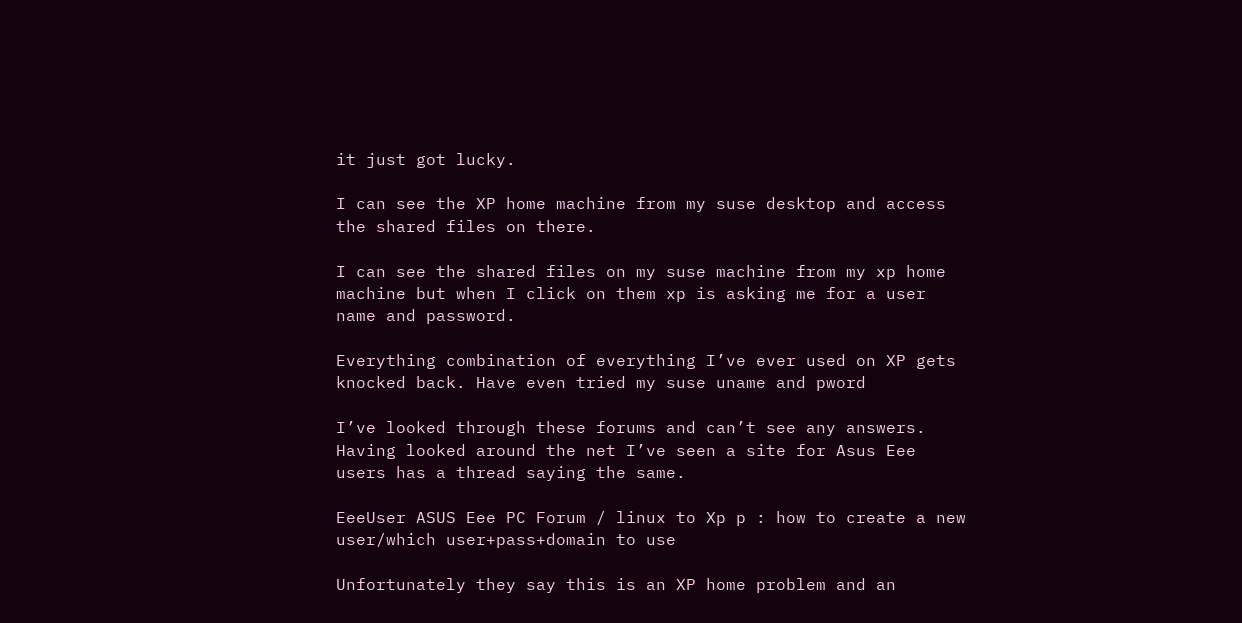it just got lucky.

I can see the XP home machine from my suse desktop and access the shared files on there.

I can see the shared files on my suse machine from my xp home machine but when I click on them xp is asking me for a user name and password.

Everything combination of everything I’ve ever used on XP gets knocked back. Have even tried my suse uname and pword

I’ve looked through these forums and can’t see any answers. Having looked around the net I’ve seen a site for Asus Eee users has a thread saying the same.

EeeUser ASUS Eee PC Forum / linux to Xp p : how to create a new user/which user+pass+domain to use

Unfortunately they say this is an XP home problem and an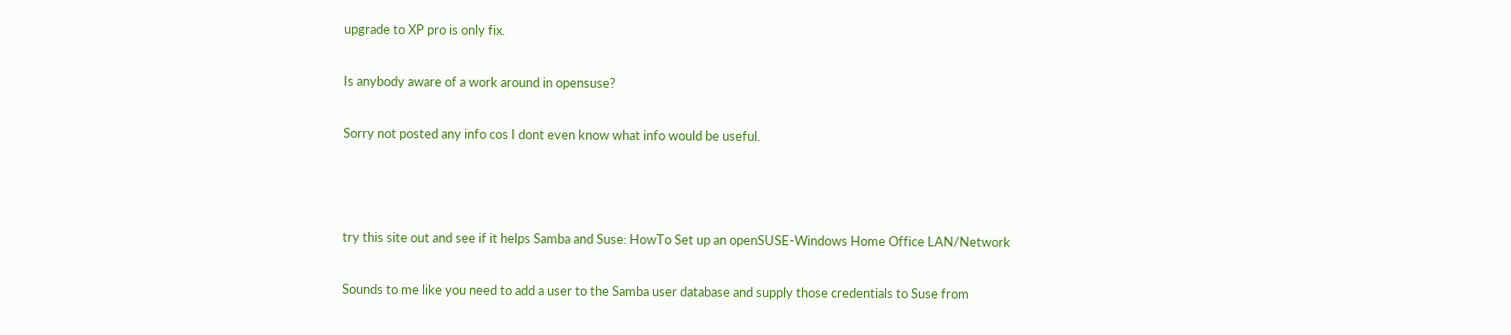upgrade to XP pro is only fix.

Is anybody aware of a work around in opensuse?

Sorry not posted any info cos I dont even know what info would be useful.



try this site out and see if it helps Samba and Suse: HowTo Set up an openSUSE-Windows Home Office LAN/Network

Sounds to me like you need to add a user to the Samba user database and supply those credentials to Suse from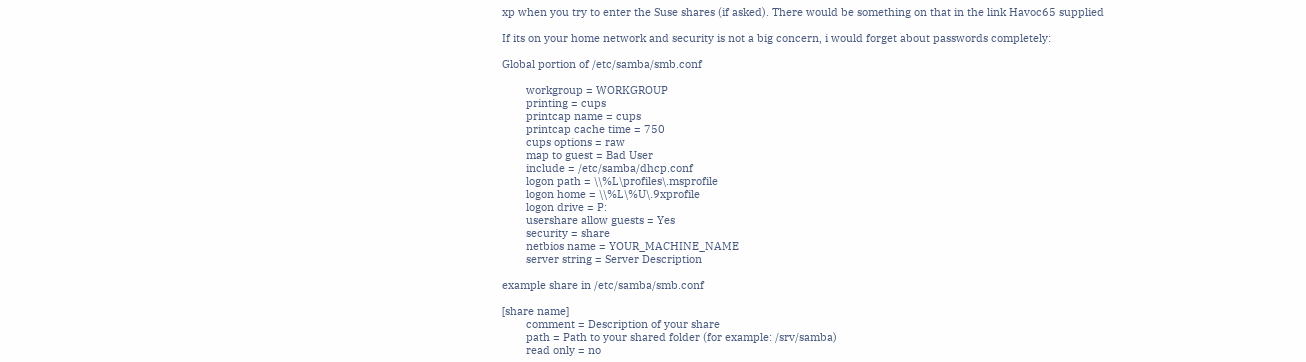xp when you try to enter the Suse shares (if asked). There would be something on that in the link Havoc65 supplied

If its on your home network and security is not a big concern, i would forget about passwords completely:

Global portion of /etc/samba/smb.conf

        workgroup = WORKGROUP
        printing = cups
        printcap name = cups
        printcap cache time = 750
        cups options = raw
        map to guest = Bad User
        include = /etc/samba/dhcp.conf
        logon path = \\%L\profiles\.msprofile
        logon home = \\%L\%U\.9xprofile
        logon drive = P:
        usershare allow guests = Yes
        security = share
        netbios name = YOUR_MACHINE_NAME
        server string = Server Description

example share in /etc/samba/smb.conf

[share name]
        comment = Description of your share
        path = Path to your shared folder (for example: /srv/samba)
        read only = no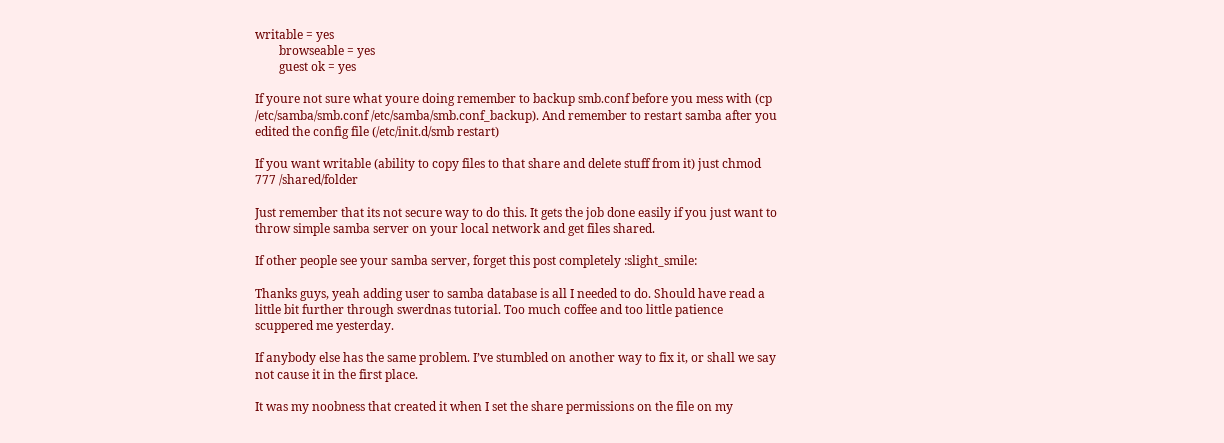writable = yes
        browseable = yes
        guest ok = yes

If youre not sure what youre doing remember to backup smb.conf before you mess with (cp /etc/samba/smb.conf /etc/samba/smb.conf_backup). And remember to restart samba after you edited the config file (/etc/init.d/smb restart)

If you want writable (ability to copy files to that share and delete stuff from it) just chmod 777 /shared/folder

Just remember that its not secure way to do this. It gets the job done easily if you just want to throw simple samba server on your local network and get files shared.

If other people see your samba server, forget this post completely :slight_smile:

Thanks guys, yeah adding user to samba database is all I needed to do. Should have read a little bit further through swerdnas tutorial. Too much coffee and too little patience scuppered me yesterday.

If anybody else has the same problem. I’ve stumbled on another way to fix it, or shall we say not cause it in the first place.

It was my noobness that created it when I set the share permissions on the file on my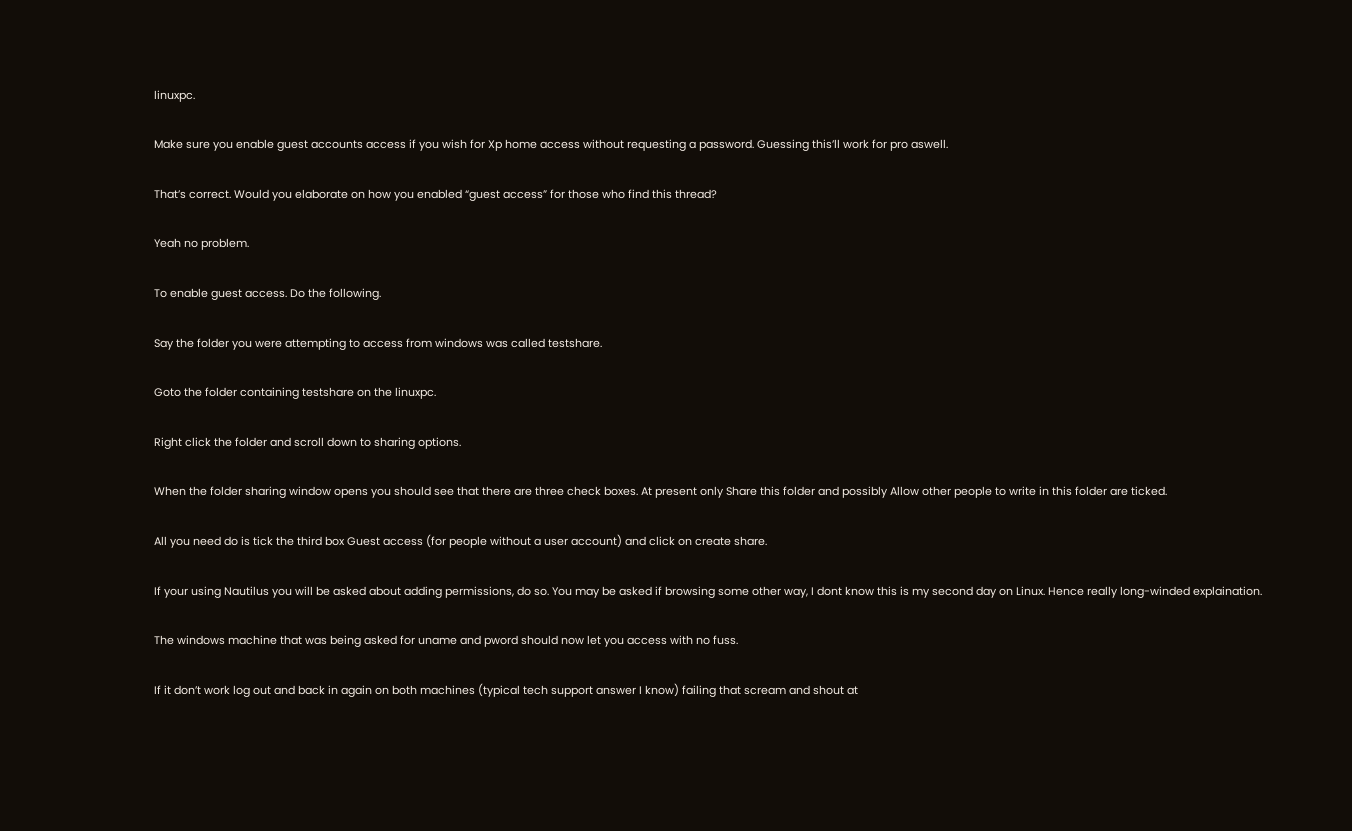linuxpc.

Make sure you enable guest accounts access if you wish for Xp home access without requesting a password. Guessing this’ll work for pro aswell.

That’s correct. Would you elaborate on how you enabled “guest access” for those who find this thread?

Yeah no problem.

To enable guest access. Do the following.

Say the folder you were attempting to access from windows was called testshare.

Goto the folder containing testshare on the linuxpc.

Right click the folder and scroll down to sharing options.

When the folder sharing window opens you should see that there are three check boxes. At present only Share this folder and possibly Allow other people to write in this folder are ticked.

All you need do is tick the third box Guest access (for people without a user account) and click on create share.

If your using Nautilus you will be asked about adding permissions, do so. You may be asked if browsing some other way, I dont know this is my second day on Linux. Hence really long-winded explaination.

The windows machine that was being asked for uname and pword should now let you access with no fuss.

If it don’t work log out and back in again on both machines (typical tech support answer I know) failing that scream and shout at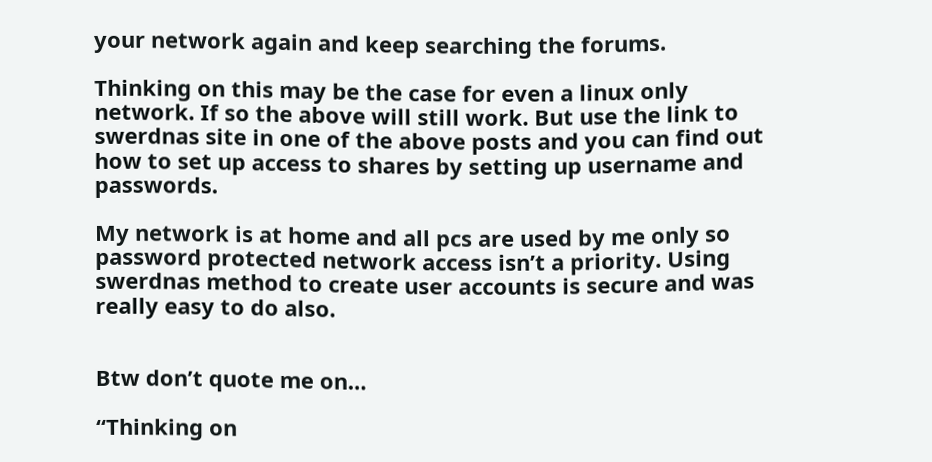your network again and keep searching the forums.

Thinking on this may be the case for even a linux only network. If so the above will still work. But use the link to swerdnas site in one of the above posts and you can find out how to set up access to shares by setting up username and passwords.

My network is at home and all pcs are used by me only so password protected network access isn’t a priority. Using swerdnas method to create user accounts is secure and was really easy to do also.


Btw don’t quote me on…

“Thinking on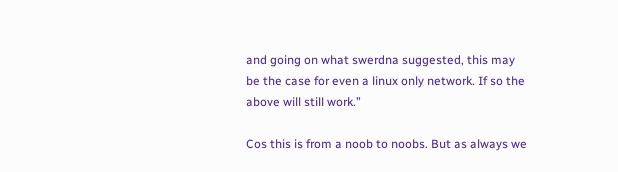and going on what swerdna suggested, this may be the case for even a linux only network. If so the above will still work.”

Cos this is from a noob to noobs. But as always we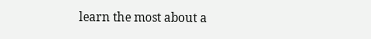learn the most about a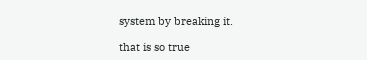system by breaking it.

that is so true